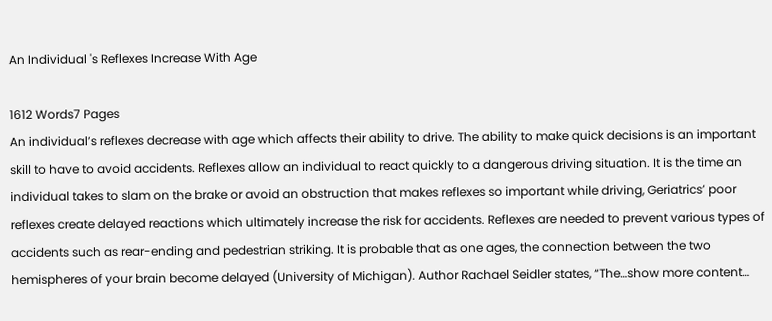An Individual 's Reflexes Increase With Age

1612 Words7 Pages
An individual’s reflexes decrease with age which affects their ability to drive. The ability to make quick decisions is an important skill to have to avoid accidents. Reflexes allow an individual to react quickly to a dangerous driving situation. It is the time an individual takes to slam on the brake or avoid an obstruction that makes reflexes so important while driving, Geriatrics’ poor reflexes create delayed reactions which ultimately increase the risk for accidents. Reflexes are needed to prevent various types of accidents such as rear-ending and pedestrian striking. It is probable that as one ages, the connection between the two hemispheres of your brain become delayed (University of Michigan). Author Rachael Seidler states, “The…show more content…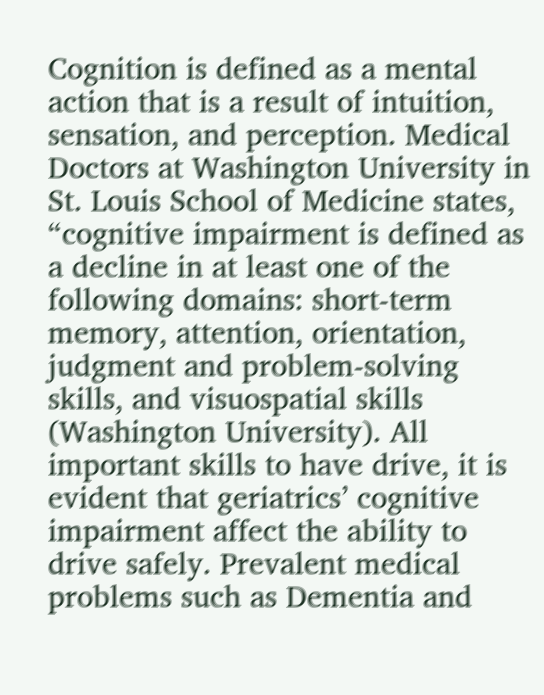Cognition is defined as a mental action that is a result of intuition, sensation, and perception. Medical Doctors at Washington University in St. Louis School of Medicine states, “cognitive impairment is defined as a decline in at least one of the following domains: short-term memory, attention, orientation, judgment and problem-solving skills, and visuospatial skills (Washington University). All important skills to have drive, it is evident that geriatrics’ cognitive impairment affect the ability to drive safely. Prevalent medical problems such as Dementia and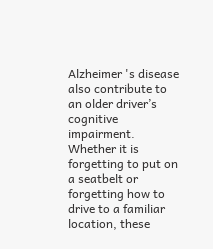Alzheimer 's disease also contribute to an older driver’s cognitive impairment. Whether it is forgetting to put on a seatbelt or forgetting how to drive to a familiar location, these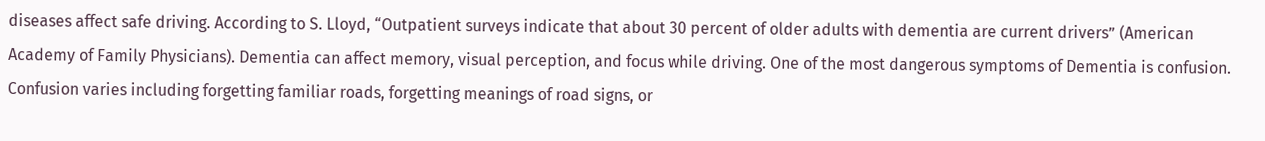diseases affect safe driving. According to S. Lloyd, “Outpatient surveys indicate that about 30 percent of older adults with dementia are current drivers” (American Academy of Family Physicians). Dementia can affect memory, visual perception, and focus while driving. One of the most dangerous symptoms of Dementia is confusion. Confusion varies including forgetting familiar roads, forgetting meanings of road signs, or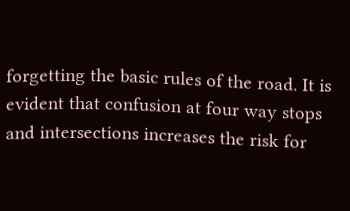forgetting the basic rules of the road. It is evident that confusion at four way stops and intersections increases the risk for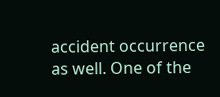accident occurrence as well. One of the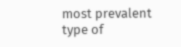most prevalent type of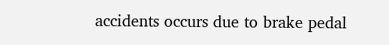accidents occurs due to brake pedal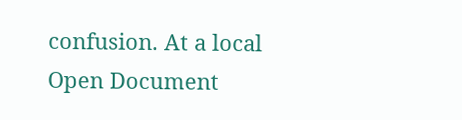confusion. At a local
Open Document